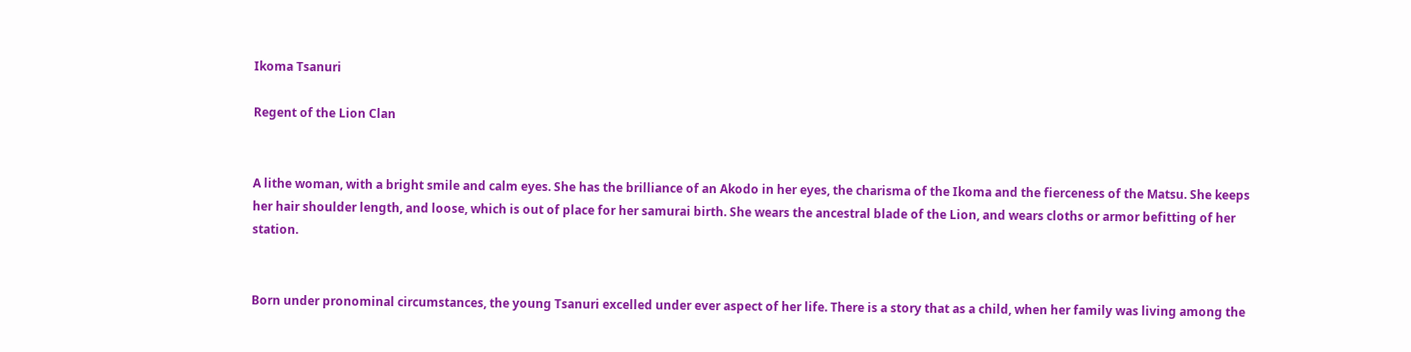Ikoma Tsanuri

Regent of the Lion Clan


A lithe woman, with a bright smile and calm eyes. She has the brilliance of an Akodo in her eyes, the charisma of the Ikoma and the fierceness of the Matsu. She keeps her hair shoulder length, and loose, which is out of place for her samurai birth. She wears the ancestral blade of the Lion, and wears cloths or armor befitting of her station.


Born under pronominal circumstances, the young Tsanuri excelled under ever aspect of her life. There is a story that as a child, when her family was living among the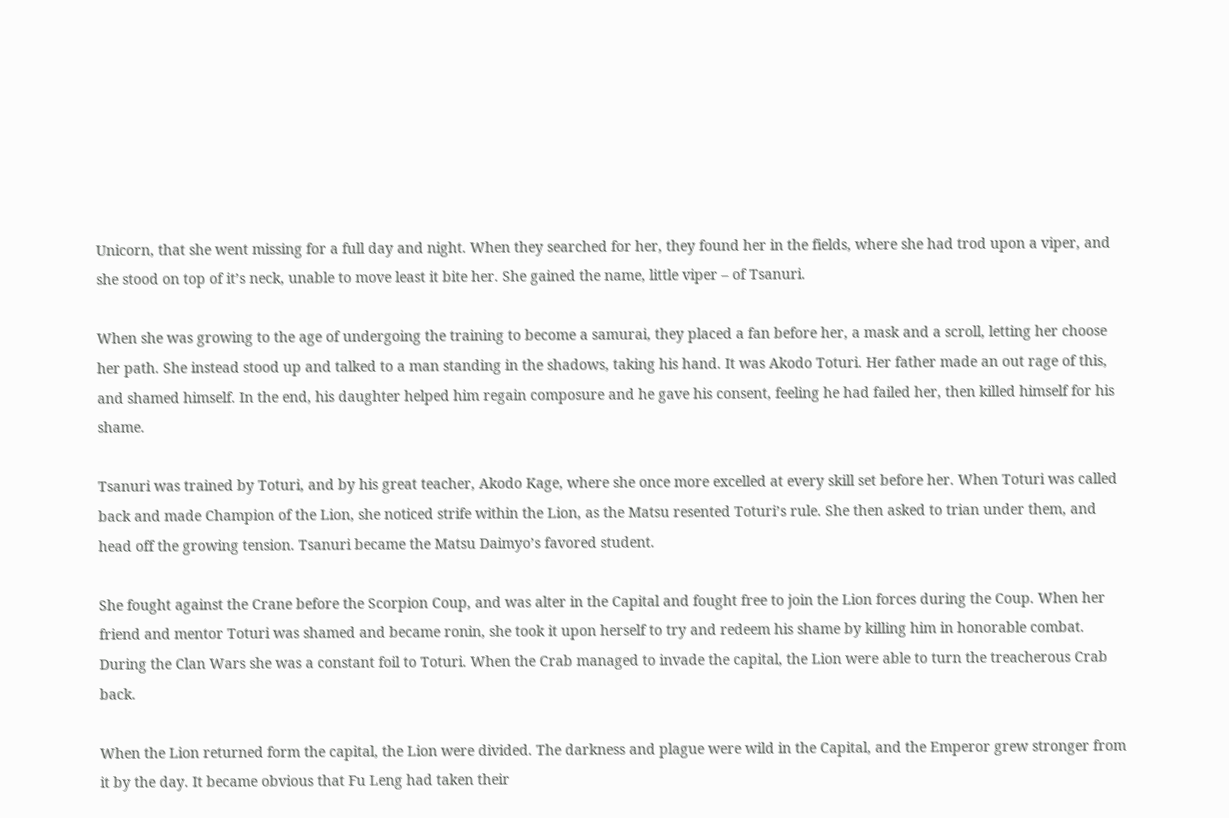Unicorn, that she went missing for a full day and night. When they searched for her, they found her in the fields, where she had trod upon a viper, and she stood on top of it’s neck, unable to move least it bite her. She gained the name, little viper – of Tsanuri.

When she was growing to the age of undergoing the training to become a samurai, they placed a fan before her, a mask and a scroll, letting her choose her path. She instead stood up and talked to a man standing in the shadows, taking his hand. It was Akodo Toturi. Her father made an out rage of this, and shamed himself. In the end, his daughter helped him regain composure and he gave his consent, feeling he had failed her, then killed himself for his shame.

Tsanuri was trained by Toturi, and by his great teacher, Akodo Kage, where she once more excelled at every skill set before her. When Toturi was called back and made Champion of the Lion, she noticed strife within the Lion, as the Matsu resented Toturi’s rule. She then asked to trian under them, and head off the growing tension. Tsanuri became the Matsu Daimyo’s favored student.

She fought against the Crane before the Scorpion Coup, and was alter in the Capital and fought free to join the Lion forces during the Coup. When her friend and mentor Toturi was shamed and became ronin, she took it upon herself to try and redeem his shame by killing him in honorable combat. During the Clan Wars she was a constant foil to Toturi. When the Crab managed to invade the capital, the Lion were able to turn the treacherous Crab back.

When the Lion returned form the capital, the Lion were divided. The darkness and plague were wild in the Capital, and the Emperor grew stronger from it by the day. It became obvious that Fu Leng had taken their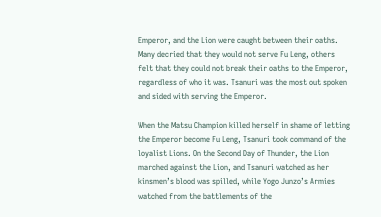Emperor, and the Lion were caught between their oaths. Many decried that they would not serve Fu Leng, others felt that they could not break their oaths to the Emperor, regardless of who it was. Tsanuri was the most out spoken and sided with serving the Emperor.

When the Matsu Champion killed herself in shame of letting the Emperor become Fu Leng, Tsanuri took command of the loyalist Lions. On the Second Day of Thunder, the Lion marched against the Lion, and Tsanuri watched as her kinsmen’s blood was spilled, while Yogo Junzo’s Armies watched from the battlements of the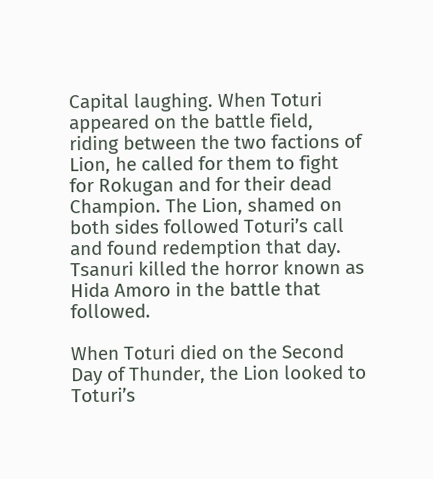Capital laughing. When Toturi appeared on the battle field, riding between the two factions of Lion, he called for them to fight for Rokugan and for their dead Champion. The Lion, shamed on both sides followed Toturi’s call and found redemption that day. Tsanuri killed the horror known as Hida Amoro in the battle that followed.

When Toturi died on the Second Day of Thunder, the Lion looked to Toturi’s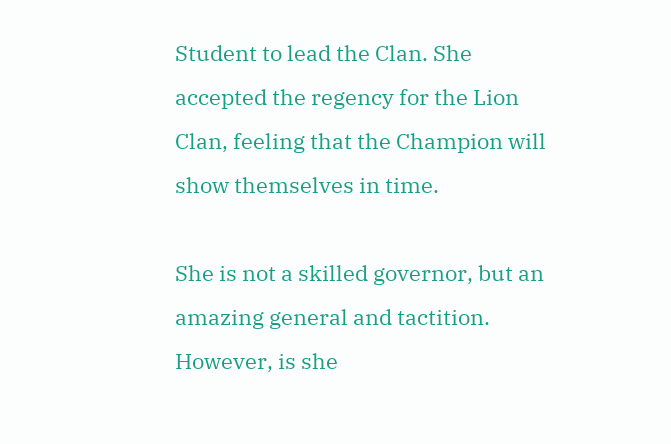Student to lead the Clan. She accepted the regency for the Lion Clan, feeling that the Champion will show themselves in time.

She is not a skilled governor, but an amazing general and tactition. However, is she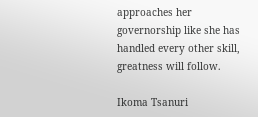approaches her governorship like she has handled every other skill, greatness will follow.

Ikoma Tsanuri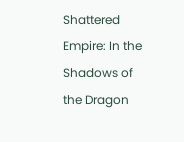Shattered Empire: In the Shadows of the Dragon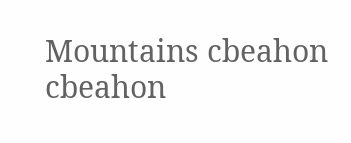Mountains cbeahon cbeahon